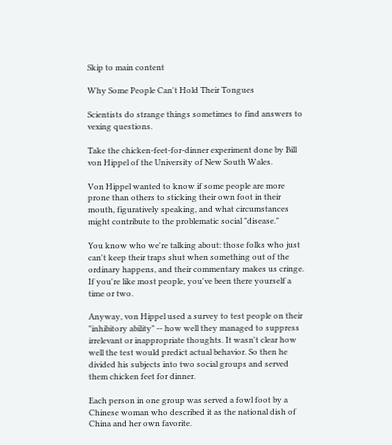Skip to main content

Why Some People Can't Hold Their Tongues

Scientists do strange things sometimes to find answers to vexing questions.

Take the chicken-feet-for-dinner experiment done by Bill von Hippel of the University of New South Wales.

Von Hippel wanted to know if some people are more prone than others to sticking their own foot in their mouth, figuratively speaking, and what circumstances might contribute to the problematic social "disease."

You know who we're talking about: those folks who just can't keep their traps shut when something out of the ordinary happens, and their commentary makes us cringe. If you're like most people, you've been there yourself a time or two.

Anyway, von Hippel used a survey to test people on their "inhibitory ability" -- how well they managed to suppress irrelevant or inappropriate thoughts. It wasn't clear how well the test would predict actual behavior. So then he divided his subjects into two social groups and served them chicken feet for dinner.

Each person in one group was served a fowl foot by a Chinese woman who described it as the national dish of China and her own favorite.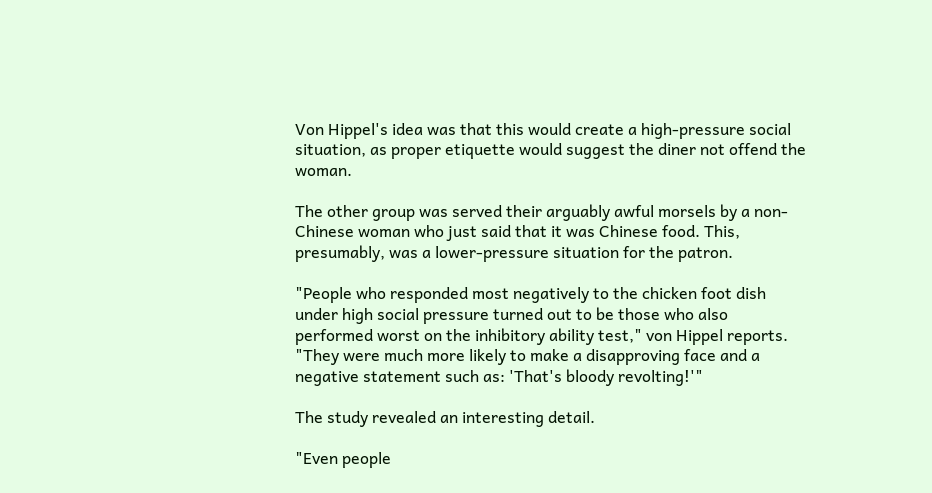Von Hippel's idea was that this would create a high-pressure social situation, as proper etiquette would suggest the diner not offend the woman.

The other group was served their arguably awful morsels by a non-Chinese woman who just said that it was Chinese food. This, presumably, was a lower-pressure situation for the patron.

"People who responded most negatively to the chicken foot dish under high social pressure turned out to be those who also performed worst on the inhibitory ability test," von Hippel reports. "They were much more likely to make a disapproving face and a negative statement such as: 'That's bloody revolting!'"

The study revealed an interesting detail.

"Even people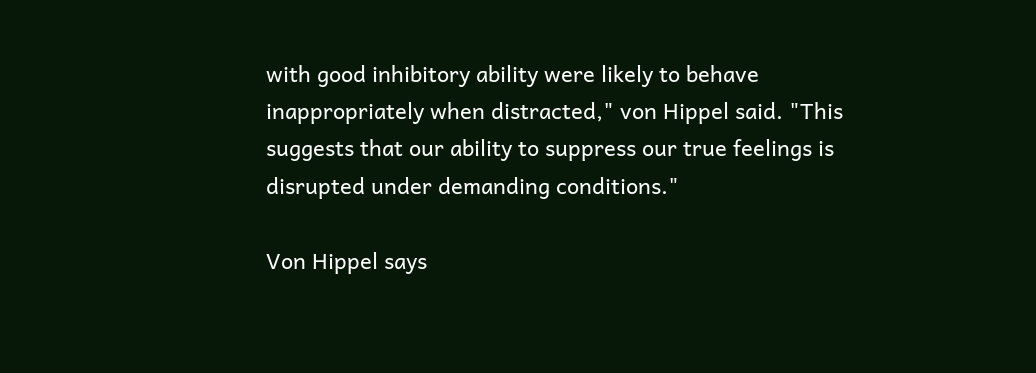with good inhibitory ability were likely to behave inappropriately when distracted," von Hippel said. "This suggests that our ability to suppress our true feelings is disrupted under demanding conditions."

Von Hippel says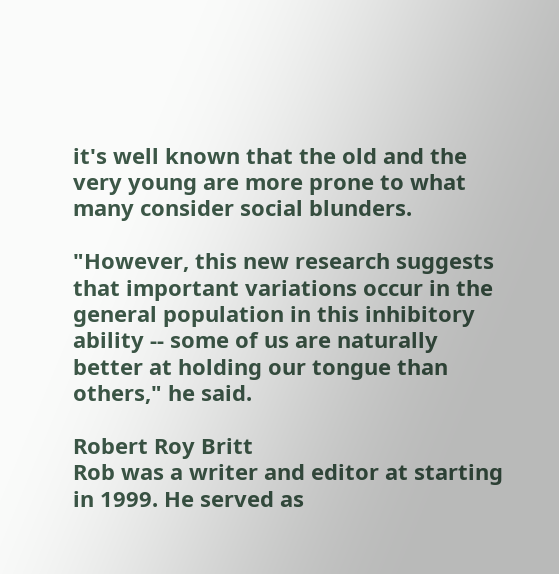it's well known that the old and the very young are more prone to what many consider social blunders.

"However, this new research suggests that important variations occur in the general population in this inhibitory ability -- some of us are naturally better at holding our tongue than others," he said.

Robert Roy Britt
Rob was a writer and editor at starting in 1999. He served as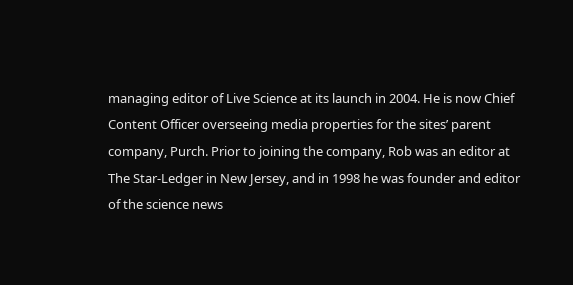managing editor of Live Science at its launch in 2004. He is now Chief Content Officer overseeing media properties for the sites’ parent company, Purch. Prior to joining the company, Rob was an editor at The Star-Ledger in New Jersey, and in 1998 he was founder and editor of the science news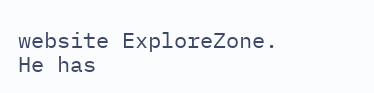website ExploreZone. He has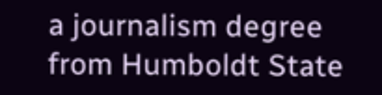a journalism degree from Humboldt State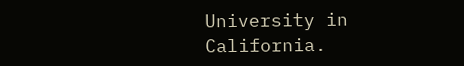University in California.